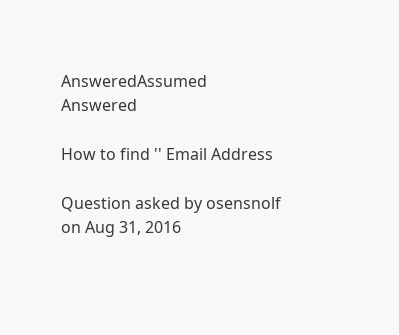AnsweredAssumed Answered

How to find '' Email Address

Question asked by osensnolf on Aug 31, 2016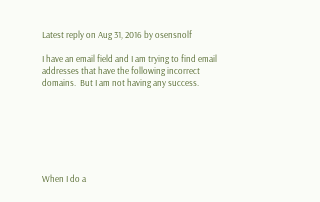Latest reply on Aug 31, 2016 by osensnolf

I have an email field and I am trying to find email addresses that have the following incorrect domains.  But I am not having any success.







When I do a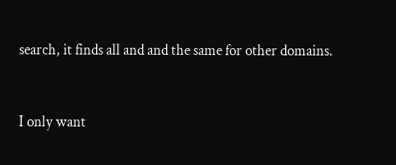search, it finds all and and the same for other domains.


I only want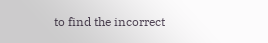to find the incorrect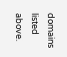domains listed above.